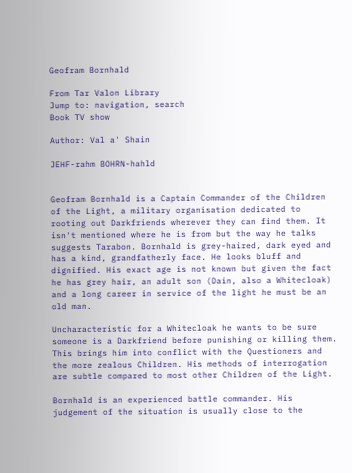Geofram Bornhald

From Tar Valon Library
Jump to: navigation, search
Book TV show

Author: Val a' Shain

JEHF-rahm BOHRN-hahld


Geofram Bornhald is a Captain Commander of the Children of the Light, a military organisation dedicated to rooting out Darkfriends wherever they can find them. It isn't mentioned where he is from but the way he talks suggests Tarabon. Bornhald is grey-haired, dark eyed and has a kind, grandfatherly face. He looks bluff and dignified. His exact age is not known but given the fact he has grey hair, an adult son (Dain, also a Whitecloak) and a long career in service of the light he must be an old man.

Uncharacteristic for a Whitecloak he wants to be sure someone is a Darkfriend before punishing or killing them. This brings him into conflict with the Questioners and the more zealous Children. His methods of interrogation are subtle compared to most other Children of the Light.

Bornhald is an experienced battle commander. His judgement of the situation is usually close to the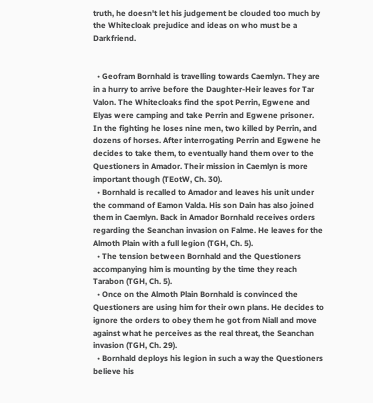truth, he doesn't let his judgement be clouded too much by the Whitecloak prejudice and ideas on who must be a Darkfriend.


  • Geofram Bornhald is travelling towards Caemlyn. They are in a hurry to arrive before the Daughter-Heir leaves for Tar Valon. The Whitecloaks find the spot Perrin, Egwene and Elyas were camping and take Perrin and Egwene prisoner. In the fighting he loses nine men, two killed by Perrin, and dozens of horses. After interrogating Perrin and Egwene he decides to take them, to eventually hand them over to the Questioners in Amador. Their mission in Caemlyn is more important though (TEotW, Ch. 30).
  • Bornhald is recalled to Amador and leaves his unit under the command of Eamon Valda. His son Dain has also joined them in Caemlyn. Back in Amador Bornhald receives orders regarding the Seanchan invasion on Falme. He leaves for the Almoth Plain with a full legion (TGH, Ch. 5).
  • The tension between Bornhald and the Questioners accompanying him is mounting by the time they reach Tarabon (TGH, Ch. 5).
  • Once on the Almoth Plain Bornhald is convinced the Questioners are using him for their own plans. He decides to ignore the orders to obey them he got from Niall and move against what he perceives as the real threat, the Seanchan invasion (TGH, Ch. 29).
  • Bornhald deploys his legion in such a way the Questioners believe his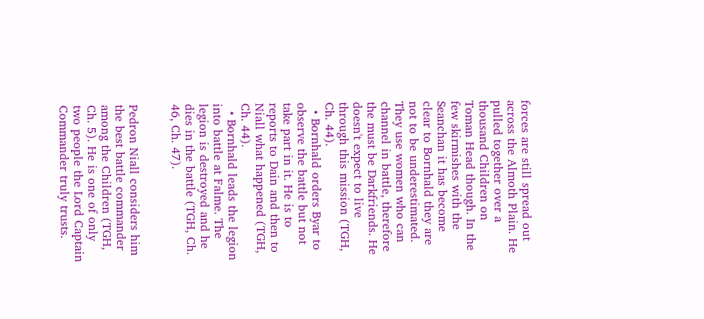forces are still spread out across the Almoth Plain. He pulled together over a thousand Children on Toman Head though. In the few skirmishes with the Seanchan it has become clear to Bornhald they are not to be underestimated. They use women who can channel in battle, therefore the must be Darkfriends. He doesn't expect to live through this mission (TGH, Ch. 44).
  • Bornhald orders Byar to observe the battle but not take part in it. He is to reports to Dain and then to Niall what happened (TGH, Ch. 44).
  • Bornhald leads the legion into battle at Falme. The legion is destroyed and he dies in the battle (TGH, Ch. 46, Ch. 47).


Pedron Niall considers him the best battle commander among the Children (TGH, Ch. 5). He is one of only two people the Lord Captain Commander truly trusts.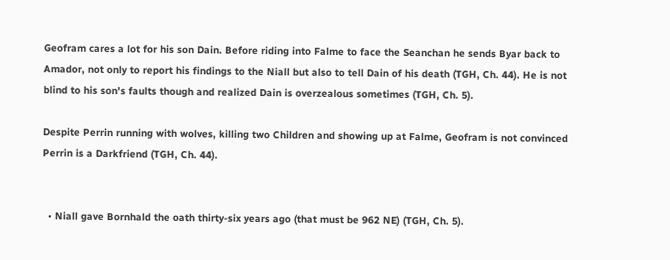Geofram cares a lot for his son Dain. Before riding into Falme to face the Seanchan he sends Byar back to Amador, not only to report his findings to the Niall but also to tell Dain of his death (TGH, Ch. 44). He is not blind to his son's faults though and realized Dain is overzealous sometimes (TGH, Ch. 5).

Despite Perrin running with wolves, killing two Children and showing up at Falme, Geofram is not convinced Perrin is a Darkfriend (TGH, Ch. 44).


  • Niall gave Bornhald the oath thirty-six years ago (that must be 962 NE) (TGH, Ch. 5).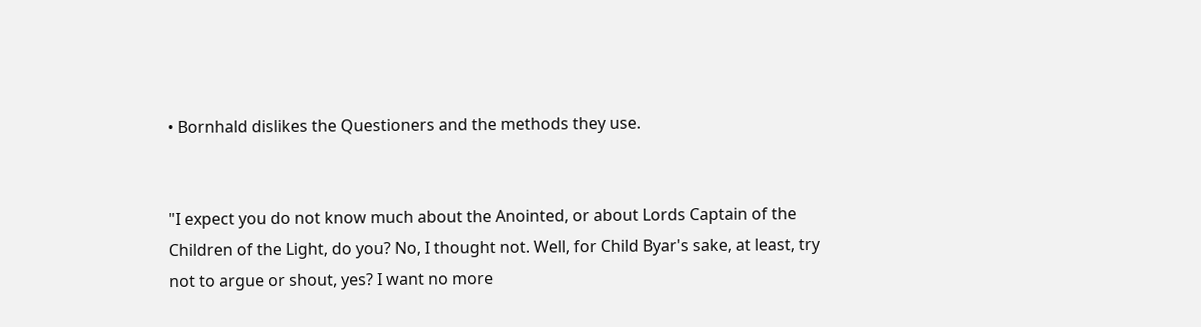• Bornhald dislikes the Questioners and the methods they use.


"I expect you do not know much about the Anointed, or about Lords Captain of the Children of the Light, do you? No, I thought not. Well, for Child Byar's sake, at least, try not to argue or shout, yes? I want no more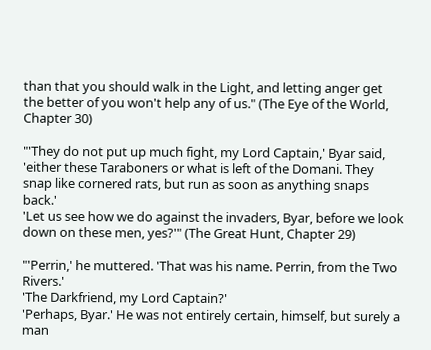than that you should walk in the Light, and letting anger get the better of you won't help any of us." (The Eye of the World, Chapter 30)

"'They do not put up much fight, my Lord Captain,' Byar said, 'either these Taraboners or what is left of the Domani. They snap like cornered rats, but run as soon as anything snaps back.'
'Let us see how we do against the invaders, Byar, before we look down on these men, yes?'" (The Great Hunt, Chapter 29)

"'Perrin,' he muttered. 'That was his name. Perrin, from the Two Rivers.'
'The Darkfriend, my Lord Captain?'
'Perhaps, Byar.' He was not entirely certain, himself, but surely a man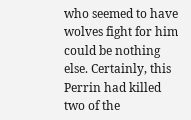who seemed to have wolves fight for him could be nothing else. Certainly, this Perrin had killed two of the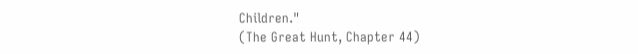Children."
(The Great Hunt, Chapter 44)